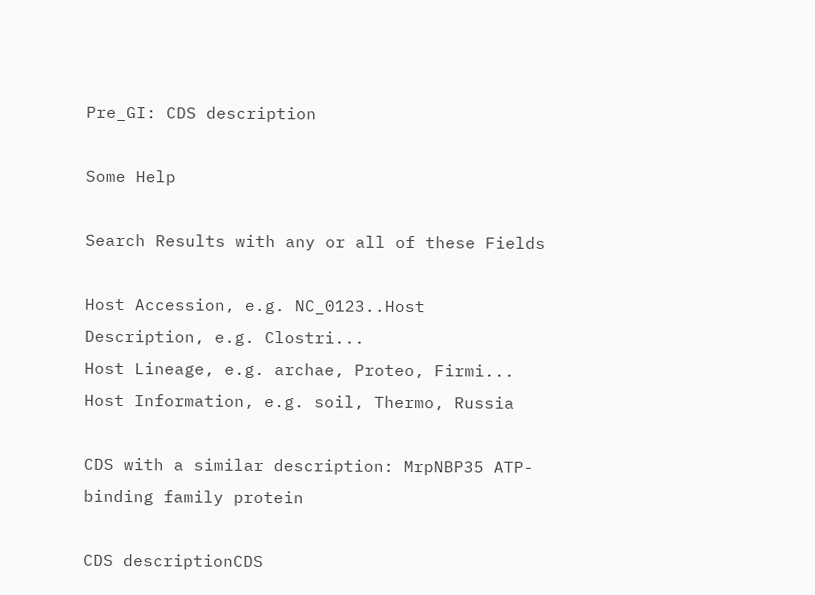Pre_GI: CDS description

Some Help

Search Results with any or all of these Fields

Host Accession, e.g. NC_0123..Host Description, e.g. Clostri...
Host Lineage, e.g. archae, Proteo, Firmi...
Host Information, e.g. soil, Thermo, Russia

CDS with a similar description: MrpNBP35 ATP-binding family protein

CDS descriptionCDS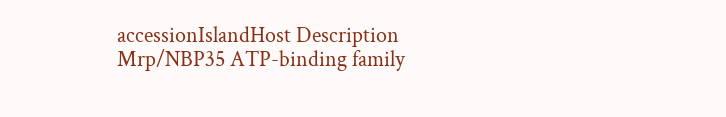accessionIslandHost Description
Mrp/NBP35 ATP-binding family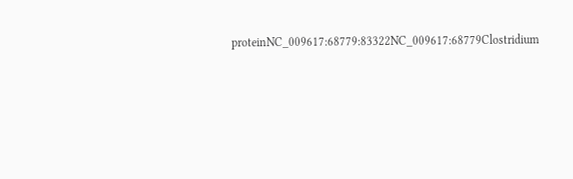proteinNC_009617:68779:83322NC_009617:68779Clostridium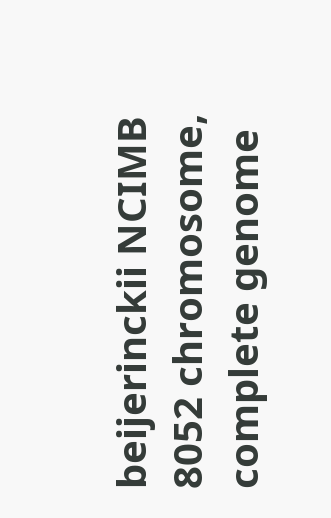beijerinckii NCIMB 8052 chromosome, complete genome